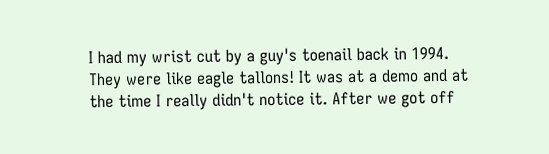I had my wrist cut by a guy's toenail back in 1994. They were like eagle tallons! It was at a demo and at the time I really didn't notice it. After we got off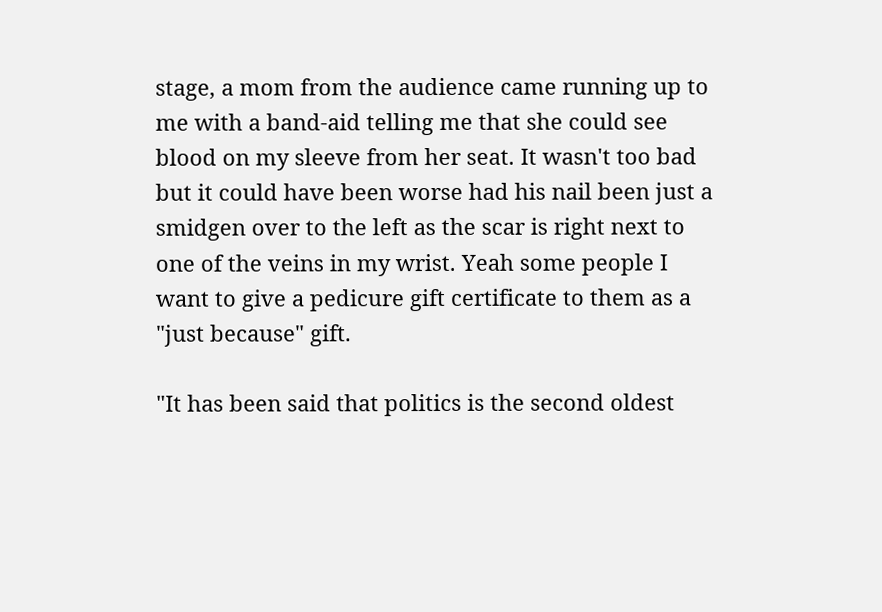stage, a mom from the audience came running up to me with a band-aid telling me that she could see blood on my sleeve from her seat. It wasn't too bad but it could have been worse had his nail been just a smidgen over to the left as the scar is right next to one of the veins in my wrist. Yeah some people I want to give a pedicure gift certificate to them as a "just because" gift.

"It has been said that politics is the second oldest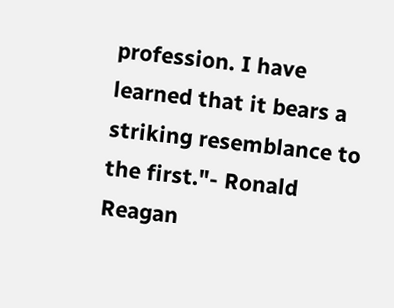profession. I have learned that it bears a striking resemblance to the first."- Ronald Reagan